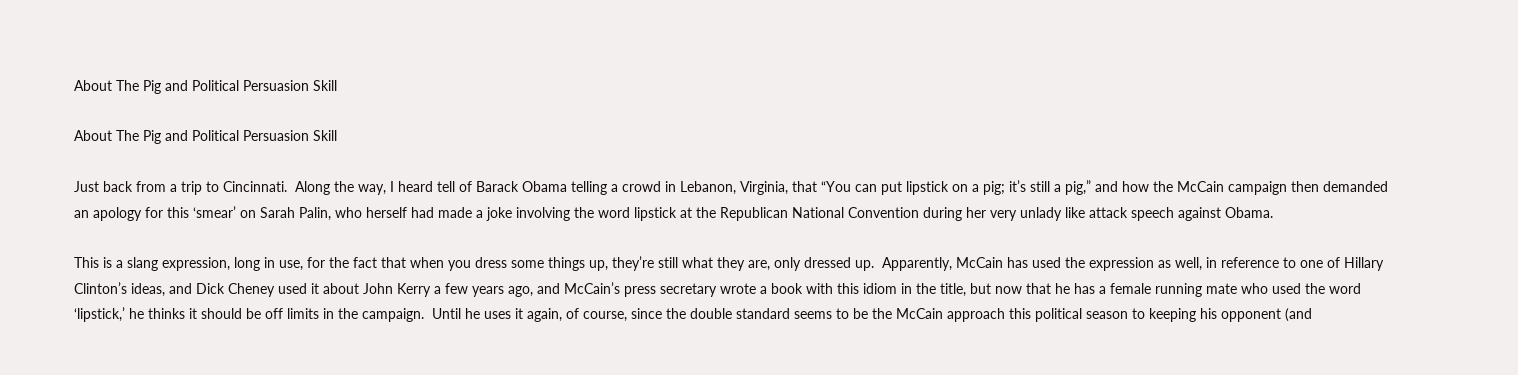About The Pig and Political Persuasion Skill

About The Pig and Political Persuasion Skill

Just back from a trip to Cincinnati.  Along the way, I heard tell of Barack Obama telling a crowd in Lebanon, Virginia, that “You can put lipstick on a pig; it’s still a pig,” and how the McCain campaign then demanded an apology for this ‘smear’ on Sarah Palin, who herself had made a joke involving the word lipstick at the Republican National Convention during her very unlady like attack speech against Obama.

This is a slang expression, long in use, for the fact that when you dress some things up, they’re still what they are, only dressed up.  Apparently, McCain has used the expression as well, in reference to one of Hillary Clinton’s ideas, and Dick Cheney used it about John Kerry a few years ago, and McCain’s press secretary wrote a book with this idiom in the title, but now that he has a female running mate who used the word ‘lipstick,’ he thinks it should be off limits in the campaign.  Until he uses it again, of course, since the double standard seems to be the McCain approach this political season to keeping his opponent (and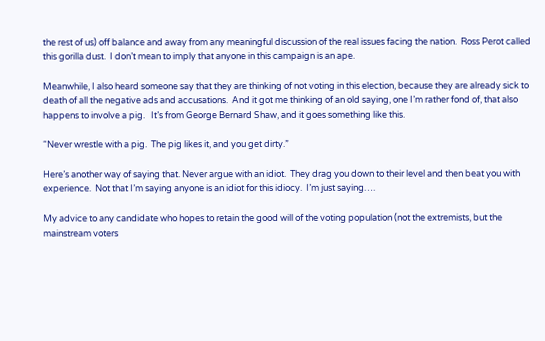the rest of us) off balance and away from any meaningful discussion of the real issues facing the nation.  Ross Perot called this gorilla dust.  I don’t mean to imply that anyone in this campaign is an ape.

Meanwhile, I also heard someone say that they are thinking of not voting in this election, because they are already sick to death of all the negative ads and accusations.  And it got me thinking of an old saying, one I’m rather fond of, that also happens to involve a pig.   It’s from George Bernard Shaw, and it goes something like this.

“Never wrestle with a pig.  The pig likes it, and you get dirty.”

Here’s another way of saying that. Never argue with an idiot.  They drag you down to their level and then beat you with experience.  Not that I’m saying anyone is an idiot for this idiocy.  I’m just saying….

My advice to any candidate who hopes to retain the good will of the voting population (not the extremists, but the mainstream voters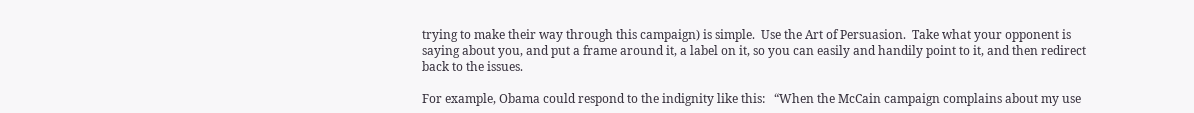trying to make their way through this campaign) is simple.  Use the Art of Persuasion.  Take what your opponent is saying about you, and put a frame around it, a label on it, so you can easily and handily point to it, and then redirect back to the issues.

For example, Obama could respond to the indignity like this:   “When the McCain campaign complains about my use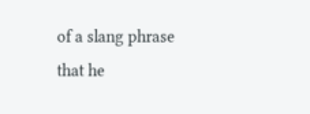of a slang phrase that he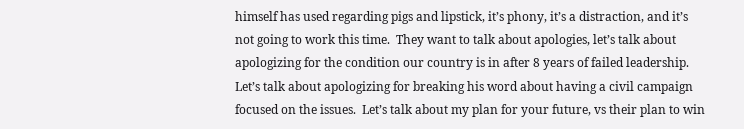himself has used regarding pigs and lipstick, it’s phony, it’s a distraction, and it’s not going to work this time.  They want to talk about apologies, let’s talk about apologizing for the condition our country is in after 8 years of failed leadership.  Let’s talk about apologizing for breaking his word about having a civil campaign focused on the issues.  Let’s talk about my plan for your future, vs their plan to win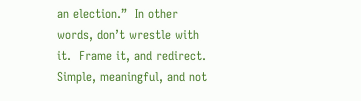an election.”  In other words, don’t wrestle with it.  Frame it, and redirect.  Simple, meaningful, and not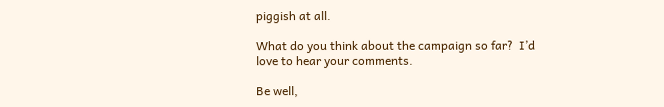piggish at all.

What do you think about the campaign so far?  I’d love to hear your comments.

Be well,